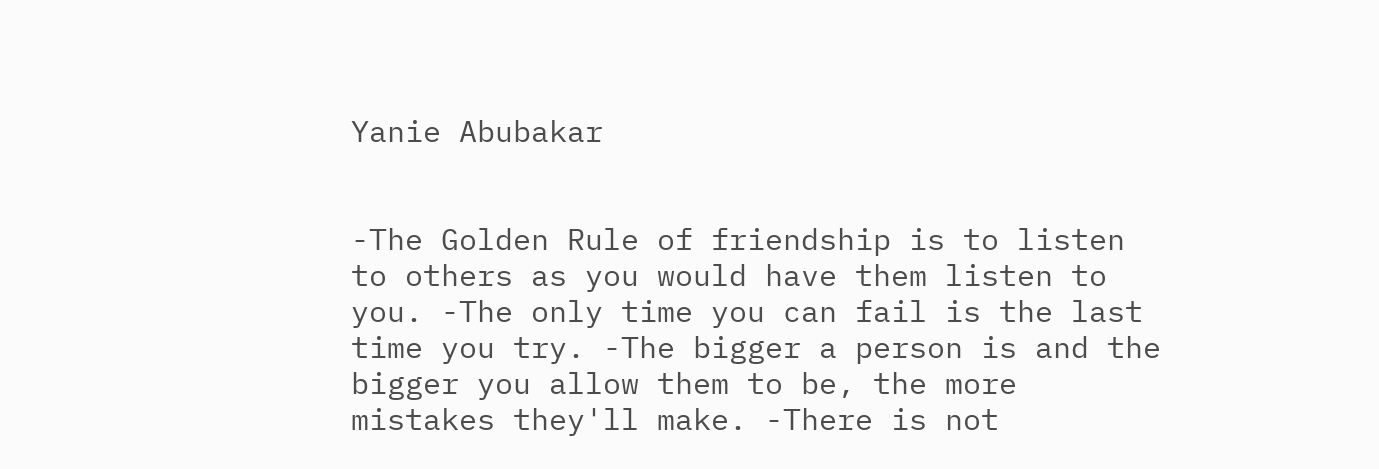Yanie Abubakar


-The Golden Rule of friendship is to listen to others as you would have them listen to you. -The only time you can fail is the last time you try. -The bigger a person is and the bigger you allow them to be, the more mistakes they'll make. -There is not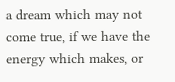a dream which may not come true, if we have the energy which makes, or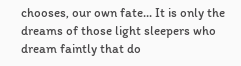chooses, our own fate... It is only the dreams of those light sleepers who dream faintly that do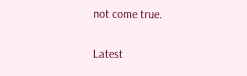not come true.

Latest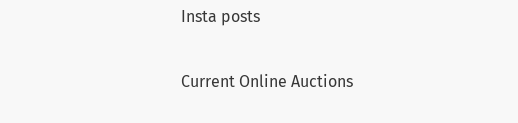Insta posts

Current Online Auctions